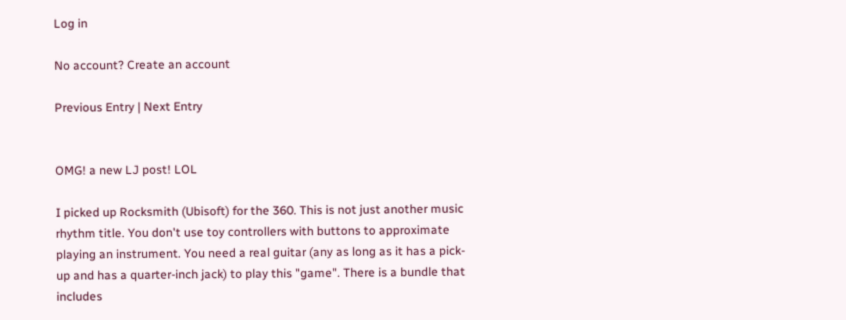Log in

No account? Create an account

Previous Entry | Next Entry


OMG! a new LJ post! LOL

I picked up Rocksmith (Ubisoft) for the 360. This is not just another music rhythm title. You don't use toy controllers with buttons to approximate playing an instrument. You need a real guitar (any as long as it has a pick-up and has a quarter-inch jack) to play this "game". There is a bundle that includes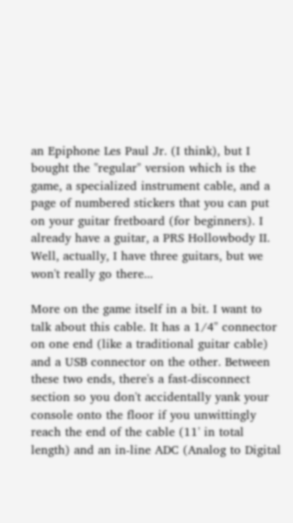an Epiphone Les Paul Jr. (I think), but I bought the "regular" version which is the game, a specialized instrument cable, and a page of numbered stickers that you can put on your guitar fretboard (for beginners). I already have a guitar, a PRS Hollowbody II. Well, actually, I have three guitars, but we won't really go there...

More on the game itself in a bit. I want to talk about this cable. It has a 1/4" connector on one end (like a traditional guitar cable) and a USB connector on the other. Between these two ends, there's a fast-disconnect section so you don't accidentally yank your console onto the floor if you unwittingly reach the end of the cable (11' in total length) and an in-line ADC (Analog to Digital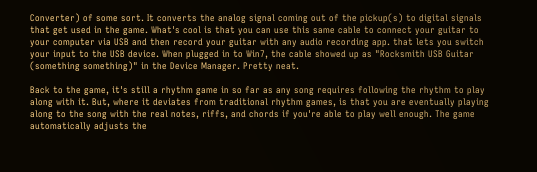Converter) of some sort. It converts the analog signal coming out of the pickup(s) to digital signals that get used in the game. What's cool is that you can use this same cable to connect your guitar to your computer via USB and then record your guitar with any audio recording app. that lets you switch your input to the USB device. When plugged in to Win7, the cable showed up as "Rocksmith USB Guitar (something something)" in the Device Manager. Pretty neat.

Back to the game, it's still a rhythm game in so far as any song requires following the rhythm to play along with it. But, where it deviates from traditional rhythm games, is that you are eventually playing along to the song with the real notes, riffs, and chords if you're able to play well enough. The game automatically adjusts the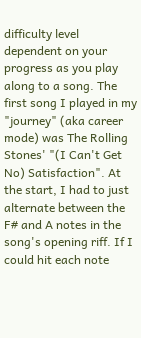difficulty level dependent on your progress as you play along to a song. The first song I played in my "journey" (aka career mode) was The Rolling Stones' "(I Can't Get No) Satisfaction". At the start, I had to just alternate between the F# and A notes in the song's opening riff. If I could hit each note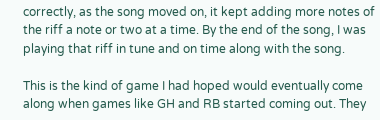correctly, as the song moved on, it kept adding more notes of the riff a note or two at a time. By the end of the song, I was playing that riff in tune and on time along with the song.

This is the kind of game I had hoped would eventually come along when games like GH and RB started coming out. They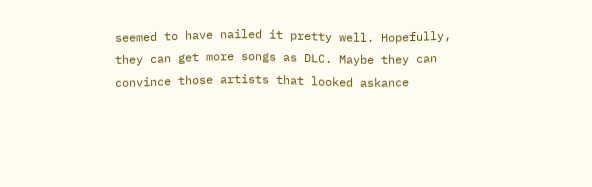seemed to have nailed it pretty well. Hopefully, they can get more songs as DLC. Maybe they can convince those artists that looked askance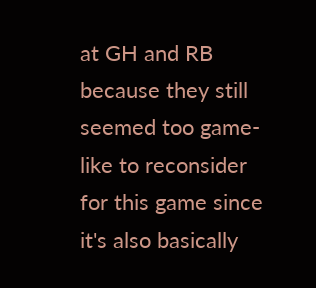at GH and RB because they still seemed too game-like to reconsider for this game since it's also basically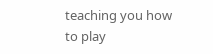teaching you how to play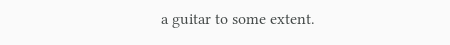a guitar to some extent.